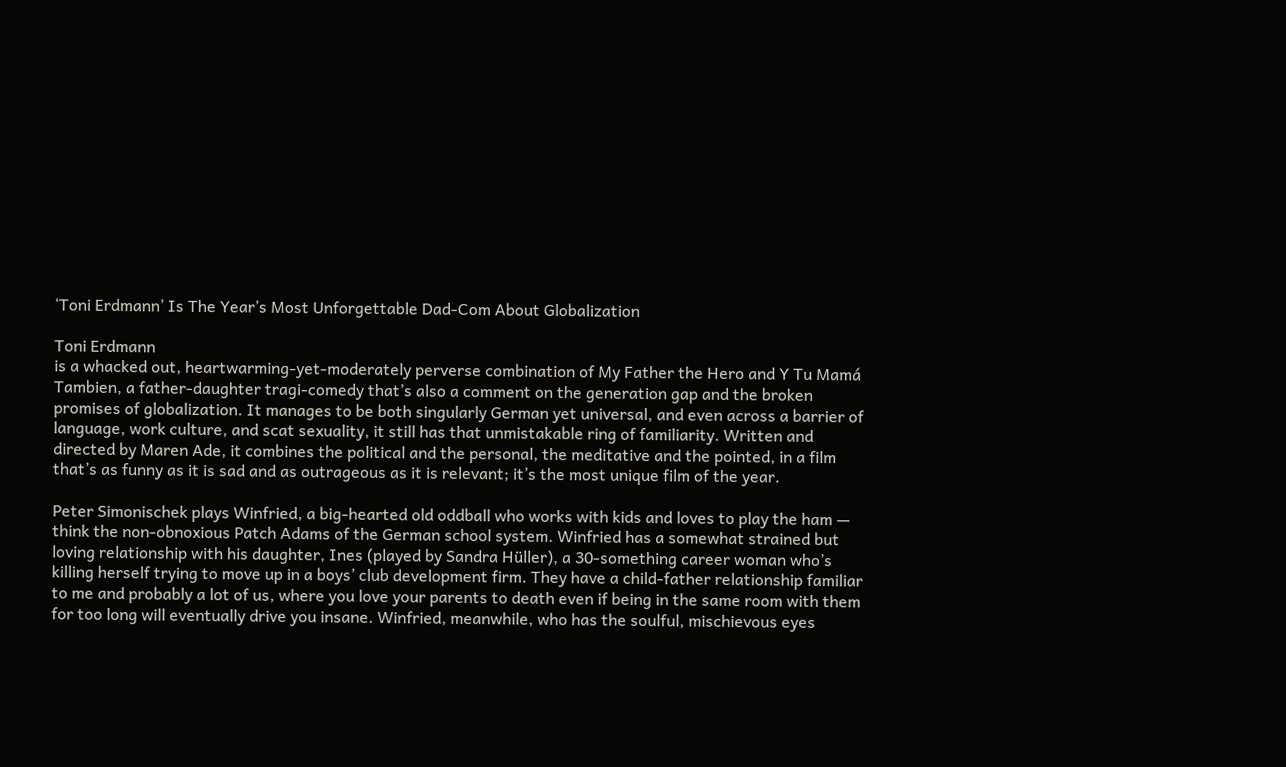‘Toni Erdmann’ Is The Year’s Most Unforgettable Dad-Com About Globalization

Toni Erdmann
is a whacked out, heartwarming-yet-moderately perverse combination of My Father the Hero and Y Tu Mamá Tambien, a father-daughter tragi-comedy that’s also a comment on the generation gap and the broken promises of globalization. It manages to be both singularly German yet universal, and even across a barrier of language, work culture, and scat sexuality, it still has that unmistakable ring of familiarity. Written and directed by Maren Ade, it combines the political and the personal, the meditative and the pointed, in a film that’s as funny as it is sad and as outrageous as it is relevant; it’s the most unique film of the year.

Peter Simonischek plays Winfried, a big-hearted old oddball who works with kids and loves to play the ham — think the non-obnoxious Patch Adams of the German school system. Winfried has a somewhat strained but loving relationship with his daughter, Ines (played by Sandra Hüller), a 30-something career woman who’s killing herself trying to move up in a boys’ club development firm. They have a child-father relationship familiar to me and probably a lot of us, where you love your parents to death even if being in the same room with them for too long will eventually drive you insane. Winfried, meanwhile, who has the soulful, mischievous eyes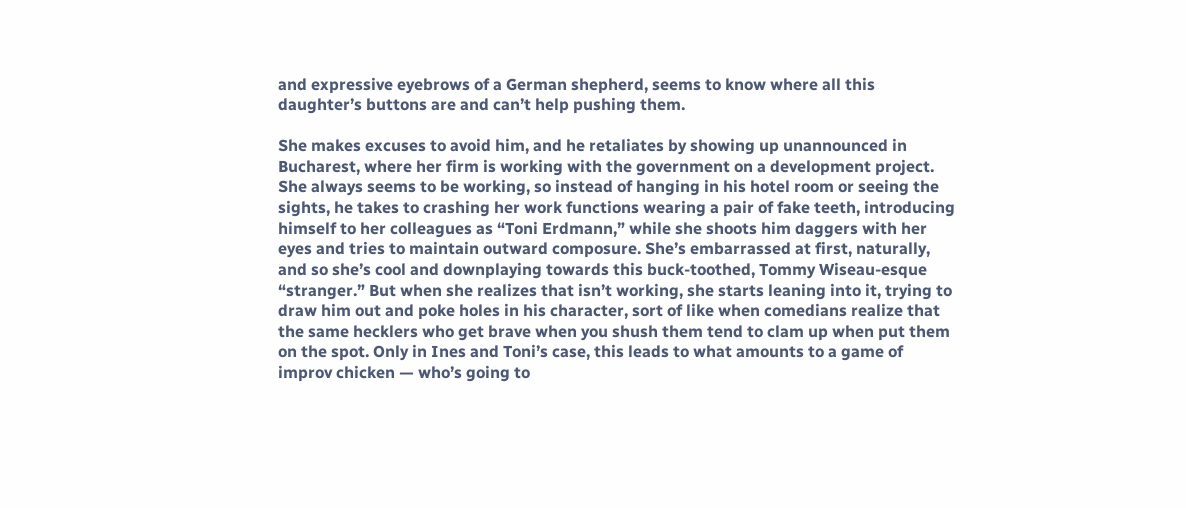and expressive eyebrows of a German shepherd, seems to know where all this daughter’s buttons are and can’t help pushing them.

She makes excuses to avoid him, and he retaliates by showing up unannounced in Bucharest, where her firm is working with the government on a development project. She always seems to be working, so instead of hanging in his hotel room or seeing the sights, he takes to crashing her work functions wearing a pair of fake teeth, introducing himself to her colleagues as “Toni Erdmann,” while she shoots him daggers with her eyes and tries to maintain outward composure. She’s embarrassed at first, naturally, and so she’s cool and downplaying towards this buck-toothed, Tommy Wiseau-esque “stranger.” But when she realizes that isn’t working, she starts leaning into it, trying to draw him out and poke holes in his character, sort of like when comedians realize that the same hecklers who get brave when you shush them tend to clam up when put them on the spot. Only in Ines and Toni’s case, this leads to what amounts to a game of improv chicken — who’s going to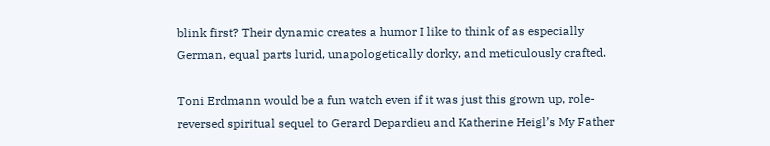blink first? Their dynamic creates a humor I like to think of as especially German, equal parts lurid, unapologetically dorky, and meticulously crafted.

Toni Erdmann would be a fun watch even if it was just this grown up, role-reversed spiritual sequel to Gerard Depardieu and Katherine Heigl’s My Father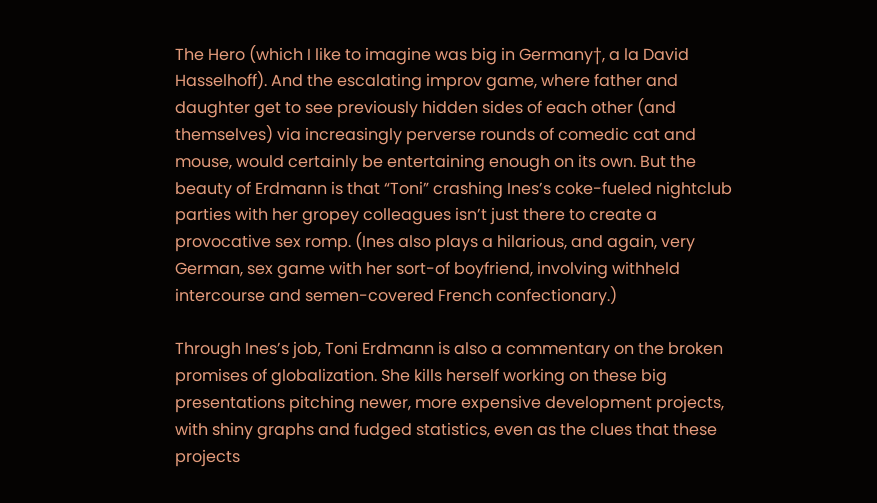The Hero (which I like to imagine was big in Germany†, a la David Hasselhoff). And the escalating improv game, where father and daughter get to see previously hidden sides of each other (and themselves) via increasingly perverse rounds of comedic cat and mouse, would certainly be entertaining enough on its own. But the beauty of Erdmann is that “Toni” crashing Ines’s coke-fueled nightclub parties with her gropey colleagues isn’t just there to create a provocative sex romp. (Ines also plays a hilarious, and again, very German, sex game with her sort-of boyfriend, involving withheld intercourse and semen-covered French confectionary.)

Through Ines’s job, Toni Erdmann is also a commentary on the broken promises of globalization. She kills herself working on these big presentations pitching newer, more expensive development projects, with shiny graphs and fudged statistics, even as the clues that these projects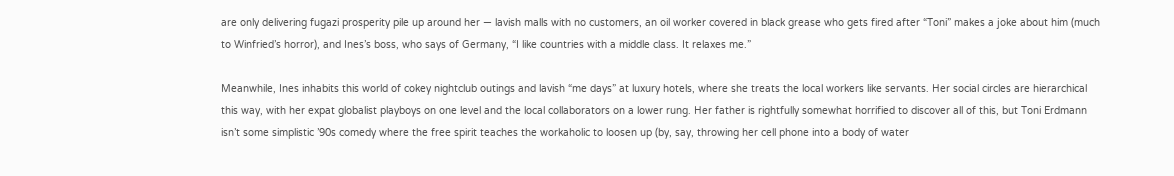are only delivering fugazi prosperity pile up around her — lavish malls with no customers, an oil worker covered in black grease who gets fired after “Toni” makes a joke about him (much to Winfried’s horror), and Ines’s boss, who says of Germany, “I like countries with a middle class. It relaxes me.”

Meanwhile, Ines inhabits this world of cokey nightclub outings and lavish “me days” at luxury hotels, where she treats the local workers like servants. Her social circles are hierarchical this way, with her expat globalist playboys on one level and the local collaborators on a lower rung. Her father is rightfully somewhat horrified to discover all of this, but Toni Erdmann isn’t some simplistic ’90s comedy where the free spirit teaches the workaholic to loosen up (by, say, throwing her cell phone into a body of water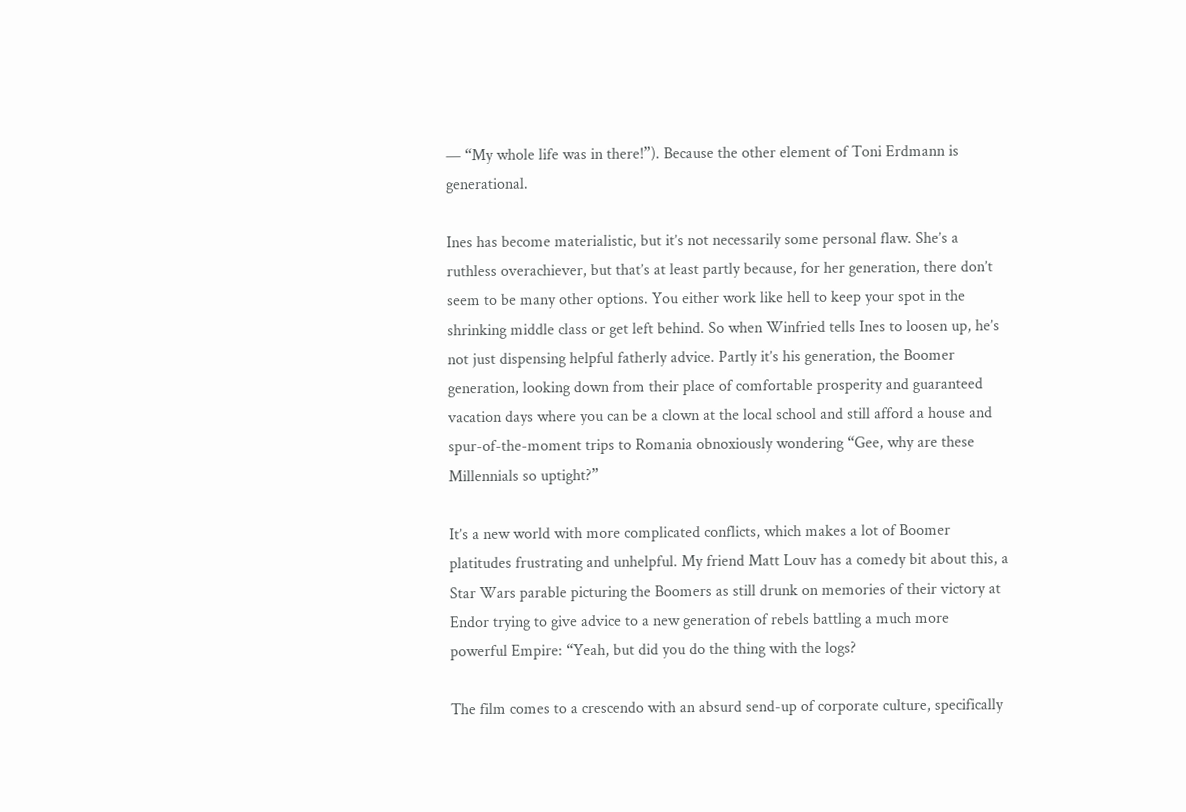— “My whole life was in there!”). Because the other element of Toni Erdmann is generational.

Ines has become materialistic, but it’s not necessarily some personal flaw. She’s a ruthless overachiever, but that’s at least partly because, for her generation, there don’t seem to be many other options. You either work like hell to keep your spot in the shrinking middle class or get left behind. So when Winfried tells Ines to loosen up, he’s not just dispensing helpful fatherly advice. Partly it’s his generation, the Boomer generation, looking down from their place of comfortable prosperity and guaranteed vacation days where you can be a clown at the local school and still afford a house and spur-of-the-moment trips to Romania obnoxiously wondering “Gee, why are these Millennials so uptight?”

It’s a new world with more complicated conflicts, which makes a lot of Boomer platitudes frustrating and unhelpful. My friend Matt Louv has a comedy bit about this, a Star Wars parable picturing the Boomers as still drunk on memories of their victory at Endor trying to give advice to a new generation of rebels battling a much more powerful Empire: “Yeah, but did you do the thing with the logs?

The film comes to a crescendo with an absurd send-up of corporate culture, specifically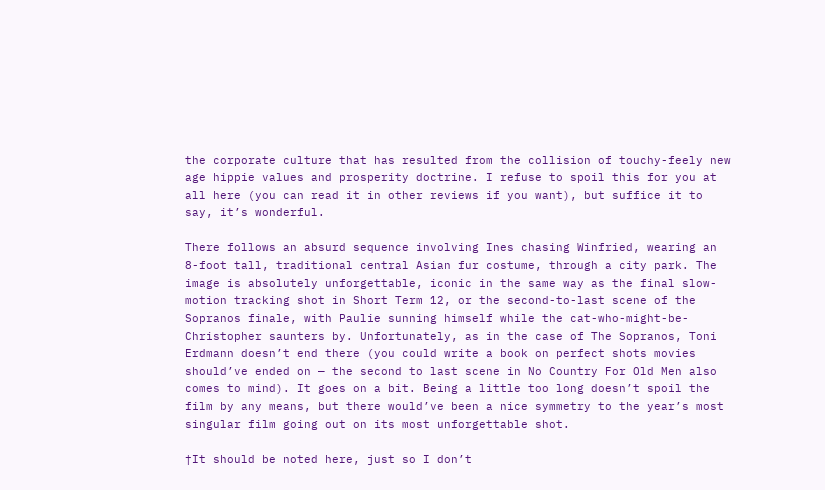the corporate culture that has resulted from the collision of touchy-feely new age hippie values and prosperity doctrine. I refuse to spoil this for you at all here (you can read it in other reviews if you want), but suffice it to say, it’s wonderful.

There follows an absurd sequence involving Ines chasing Winfried, wearing an 8-foot tall, traditional central Asian fur costume, through a city park. The image is absolutely unforgettable, iconic in the same way as the final slow-motion tracking shot in Short Term 12, or the second-to-last scene of the Sopranos finale, with Paulie sunning himself while the cat-who-might-be-Christopher saunters by. Unfortunately, as in the case of The Sopranos, Toni Erdmann doesn’t end there (you could write a book on perfect shots movies should’ve ended on — the second to last scene in No Country For Old Men also comes to mind). It goes on a bit. Being a little too long doesn’t spoil the film by any means, but there would’ve been a nice symmetry to the year’s most singular film going out on its most unforgettable shot.

†It should be noted here, just so I don’t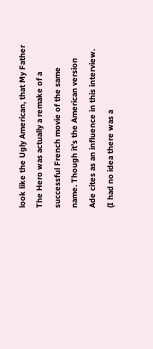look like the Ugly American, that My Father The Hero was actually a remake of a successful French movie of the same name. Though it’s the American version Ade cites as an influence in this interview. (I had no idea there was a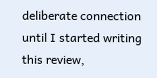deliberate connection until I started writing this review,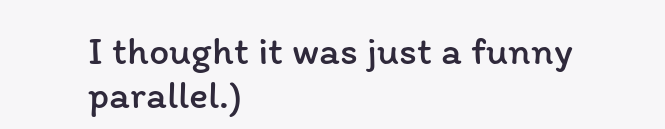I thought it was just a funny parallel.)